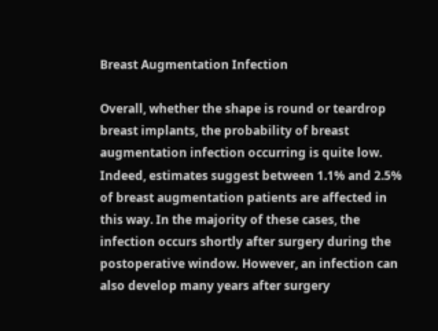Breast Augmentation Infection

Overall, whether the shape is round or teardrop breast implants, the probability of breast augmentation infection occurring is quite low. Indeed, estimates suggest between 1.1% and 2.5% of breast augmentation patients are affected in this way. In the majority of these cases, the infection occurs shortly after surgery during the postoperative window. However, an infection can also develop many years after surgery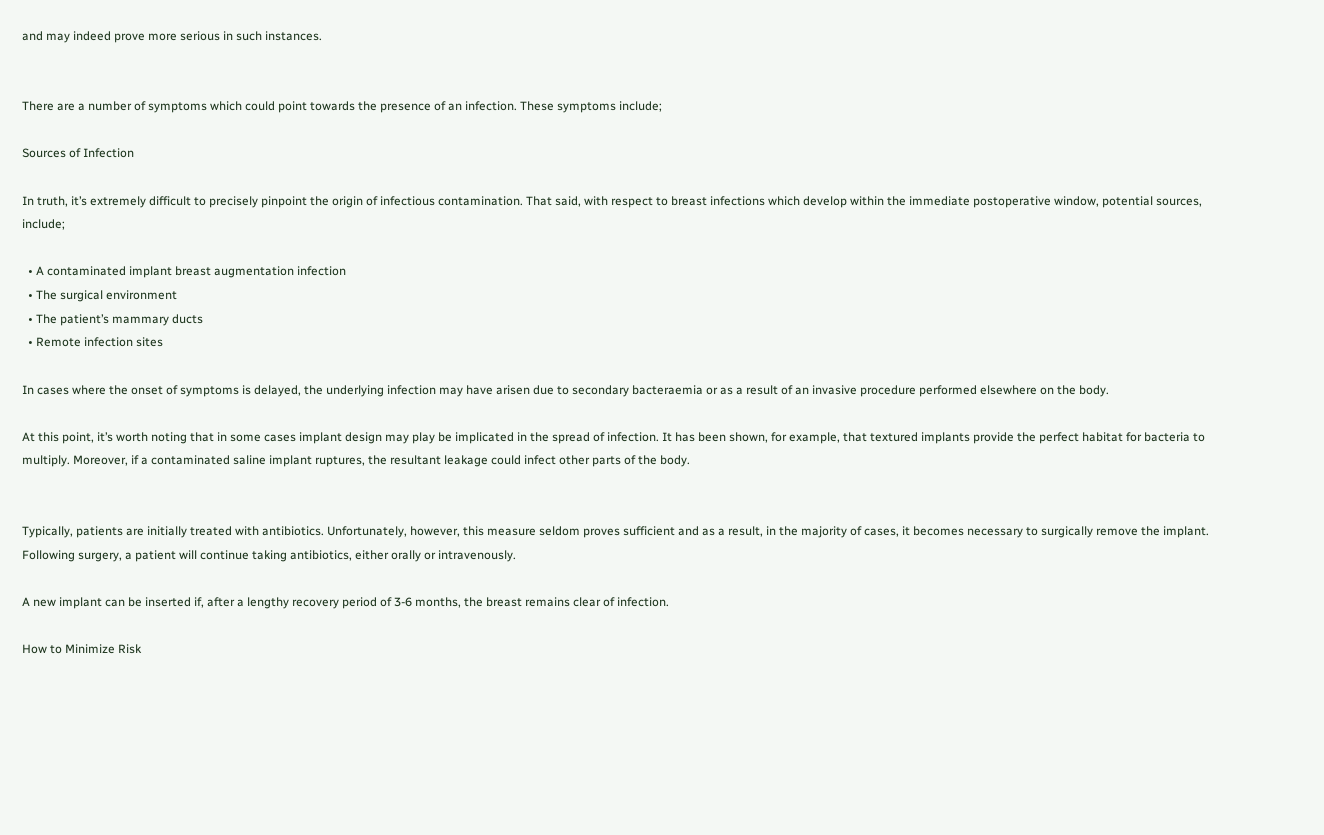and may indeed prove more serious in such instances.


There are a number of symptoms which could point towards the presence of an infection. These symptoms include;

Sources of Infection

In truth, it’s extremely difficult to precisely pinpoint the origin of infectious contamination. That said, with respect to breast infections which develop within the immediate postoperative window, potential sources, include;

  • A contaminated implant breast augmentation infection
  • The surgical environment
  • The patient’s mammary ducts
  • Remote infection sites

In cases where the onset of symptoms is delayed, the underlying infection may have arisen due to secondary bacteraemia or as a result of an invasive procedure performed elsewhere on the body.

At this point, it’s worth noting that in some cases implant design may play be implicated in the spread of infection. It has been shown, for example, that textured implants provide the perfect habitat for bacteria to multiply. Moreover, if a contaminated saline implant ruptures, the resultant leakage could infect other parts of the body.


Typically, patients are initially treated with antibiotics. Unfortunately, however, this measure seldom proves sufficient and as a result, in the majority of cases, it becomes necessary to surgically remove the implant. Following surgery, a patient will continue taking antibiotics, either orally or intravenously.

A new implant can be inserted if, after a lengthy recovery period of 3-6 months, the breast remains clear of infection.

How to Minimize Risk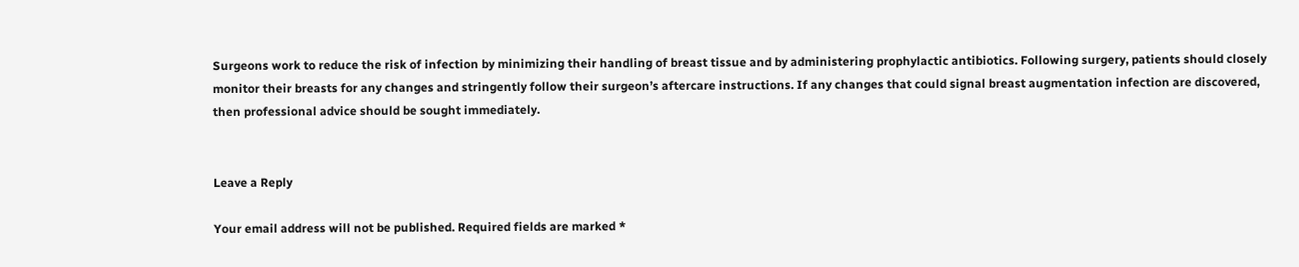Surgeons work to reduce the risk of infection by minimizing their handling of breast tissue and by administering prophylactic antibiotics. Following surgery, patients should closely monitor their breasts for any changes and stringently follow their surgeon’s aftercare instructions. If any changes that could signal breast augmentation infection are discovered, then professional advice should be sought immediately.


Leave a Reply

Your email address will not be published. Required fields are marked *